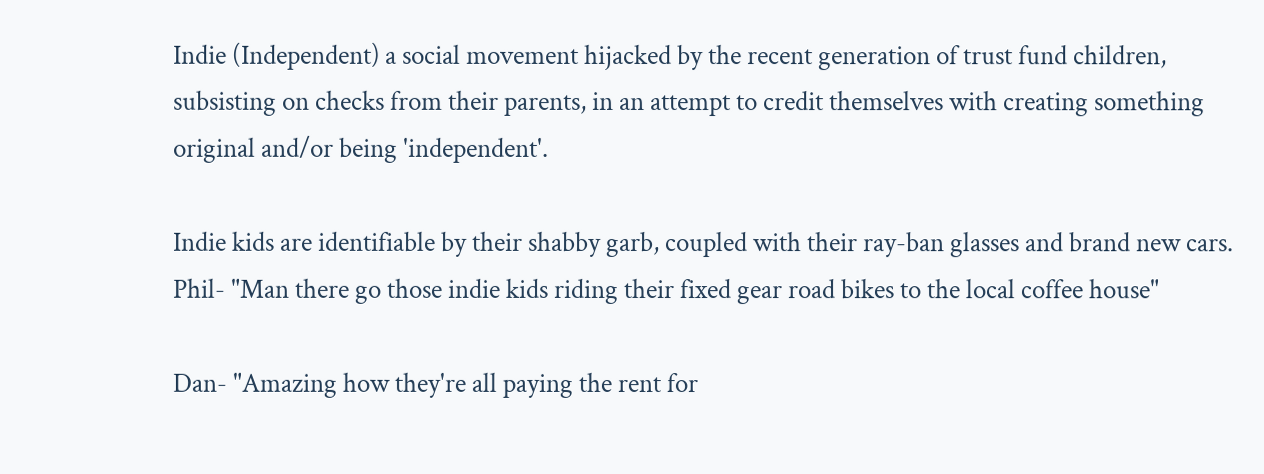Indie (Independent) a social movement hijacked by the recent generation of trust fund children, subsisting on checks from their parents, in an attempt to credit themselves with creating something original and/or being 'independent'.

Indie kids are identifiable by their shabby garb, coupled with their ray-ban glasses and brand new cars.
Phil- "Man there go those indie kids riding their fixed gear road bikes to the local coffee house"

Dan- "Amazing how they're all paying the rent for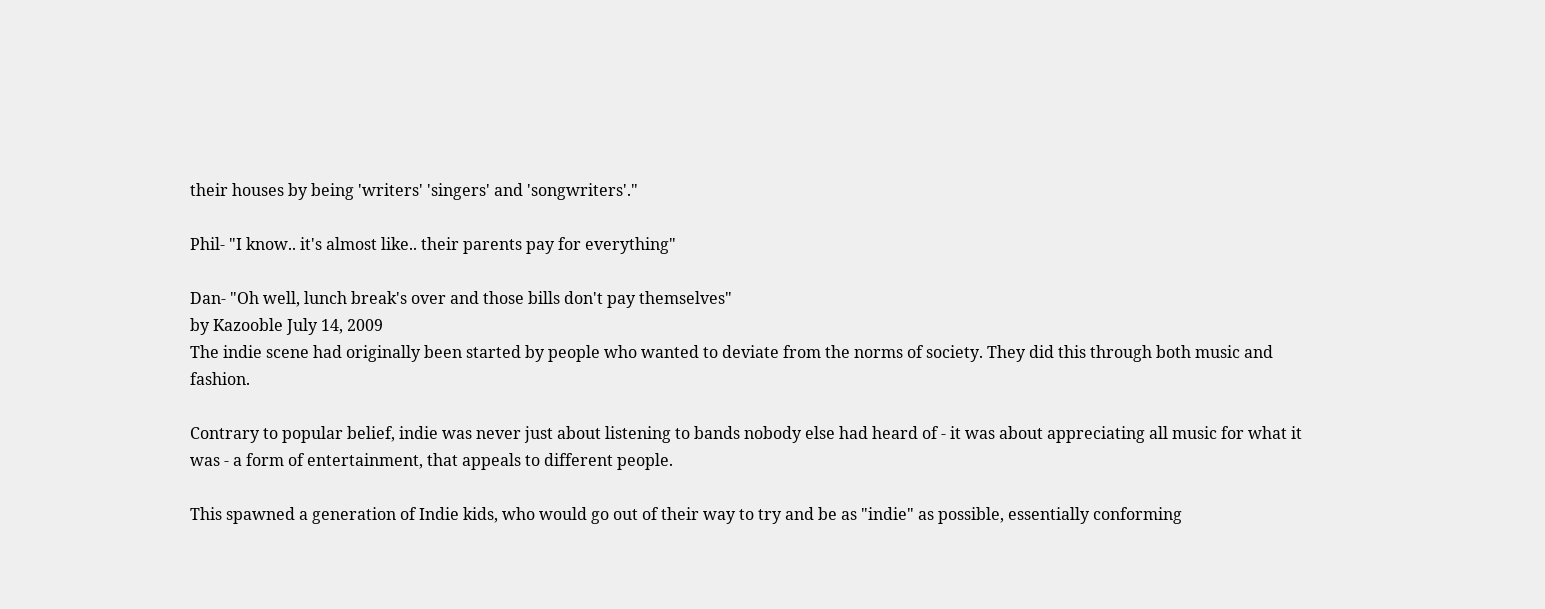their houses by being 'writers' 'singers' and 'songwriters'."

Phil- "I know.. it's almost like.. their parents pay for everything"

Dan- "Oh well, lunch break's over and those bills don't pay themselves"
by Kazooble July 14, 2009
The indie scene had originally been started by people who wanted to deviate from the norms of society. They did this through both music and fashion.

Contrary to popular belief, indie was never just about listening to bands nobody else had heard of - it was about appreciating all music for what it was - a form of entertainment, that appeals to different people.

This spawned a generation of Indie kids, who would go out of their way to try and be as "indie" as possible, essentially conforming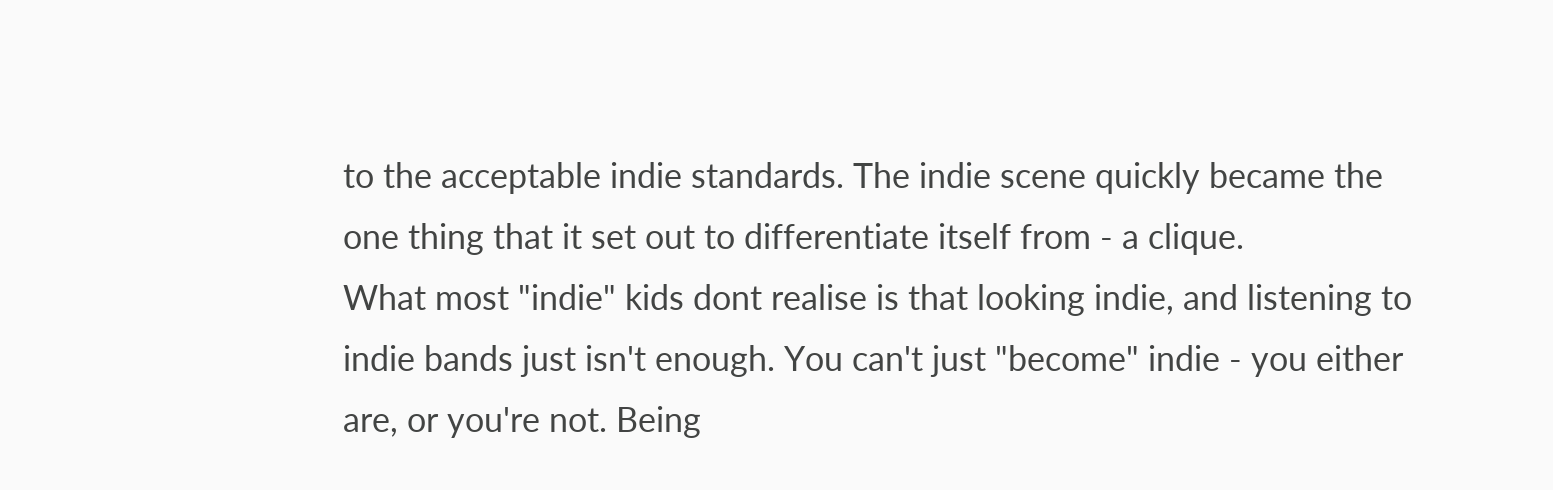to the acceptable indie standards. The indie scene quickly became the one thing that it set out to differentiate itself from - a clique.
What most "indie" kids dont realise is that looking indie, and listening to indie bands just isn't enough. You can't just "become" indie - you either are, or you're not. Being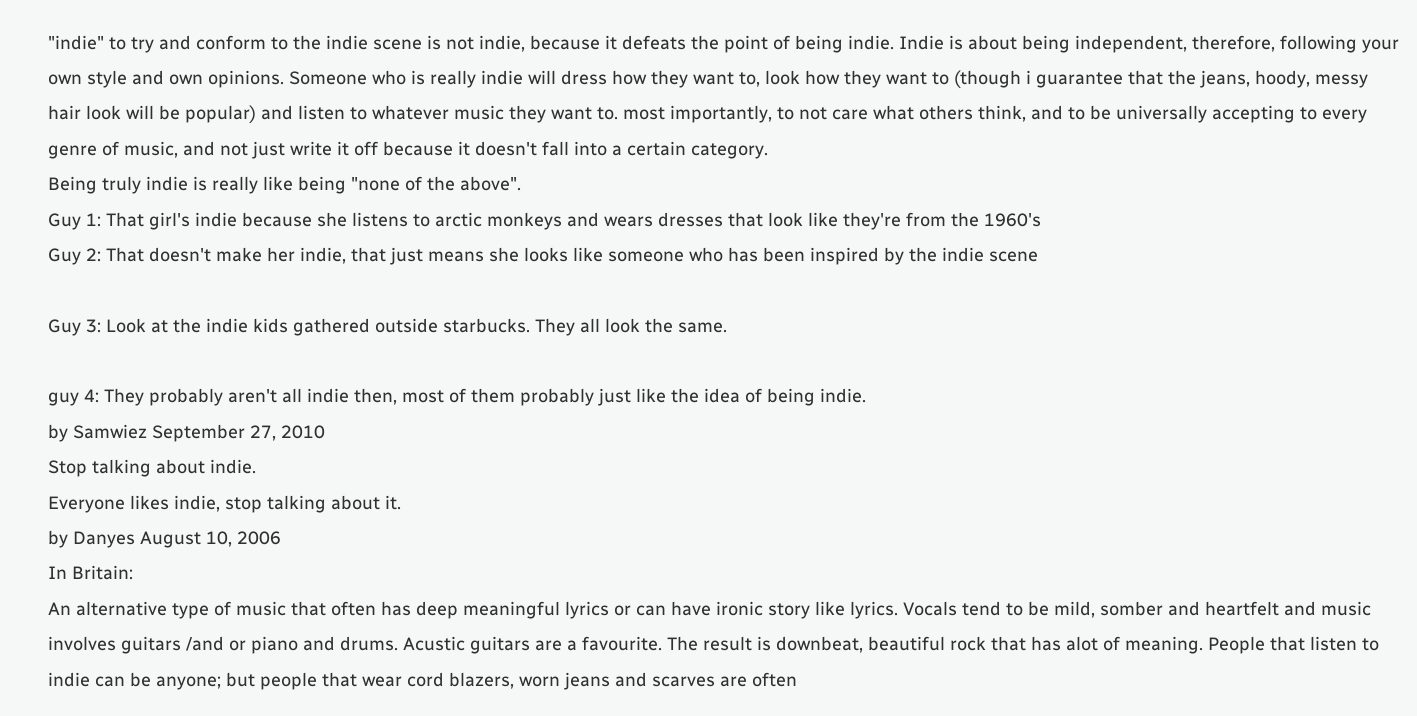"indie" to try and conform to the indie scene is not indie, because it defeats the point of being indie. Indie is about being independent, therefore, following your own style and own opinions. Someone who is really indie will dress how they want to, look how they want to (though i guarantee that the jeans, hoody, messy hair look will be popular) and listen to whatever music they want to. most importantly, to not care what others think, and to be universally accepting to every genre of music, and not just write it off because it doesn't fall into a certain category.
Being truly indie is really like being "none of the above".
Guy 1: That girl's indie because she listens to arctic monkeys and wears dresses that look like they're from the 1960's
Guy 2: That doesn't make her indie, that just means she looks like someone who has been inspired by the indie scene

Guy 3: Look at the indie kids gathered outside starbucks. They all look the same.

guy 4: They probably aren't all indie then, most of them probably just like the idea of being indie.
by Samwiez September 27, 2010
Stop talking about indie.
Everyone likes indie, stop talking about it.
by Danyes August 10, 2006
In Britain:
An alternative type of music that often has deep meaningful lyrics or can have ironic story like lyrics. Vocals tend to be mild, somber and heartfelt and music involves guitars /and or piano and drums. Acustic guitars are a favourite. The result is downbeat, beautiful rock that has alot of meaning. People that listen to indie can be anyone; but people that wear cord blazers, worn jeans and scarves are often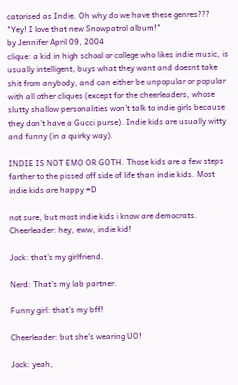catorised as Indie. Oh why do we have these genres???
"Yey! I love that new Snowpatrol album!"
by Jennifer April 09, 2004
clique: a kid in high school or college who likes indie music, is usually intelligent, buys what they want and doesnt take shit from anybody, and can either be unpopular or popular with all other cliques (except for the cheerleaders, whose slutty shallow personalities won't talk to indie girls because they don't have a Gucci purse). Indie kids are usually witty and funny (in a quirky way).

INDIE IS NOT EMO OR GOTH. Those kids are a few steps farther to the pissed off side of life than indie kids. Most indie kids are happy =D

not sure, but most indie kids i know are democrats.
Cheerleader: hey, eww, indie kid!

Jock: that's my girlfriend.

Nerd: That's my lab partner.

Funny girl: that's my bff!

Cheerleader: but she's wearing UO!

Jock: yeah,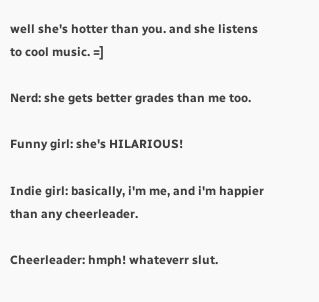well she's hotter than you. and she listens to cool music. =]

Nerd: she gets better grades than me too.

Funny girl: she's HILARIOUS!

Indie girl: basically, i'm me, and i'm happier than any cheerleader.

Cheerleader: hmph! whateverr slut.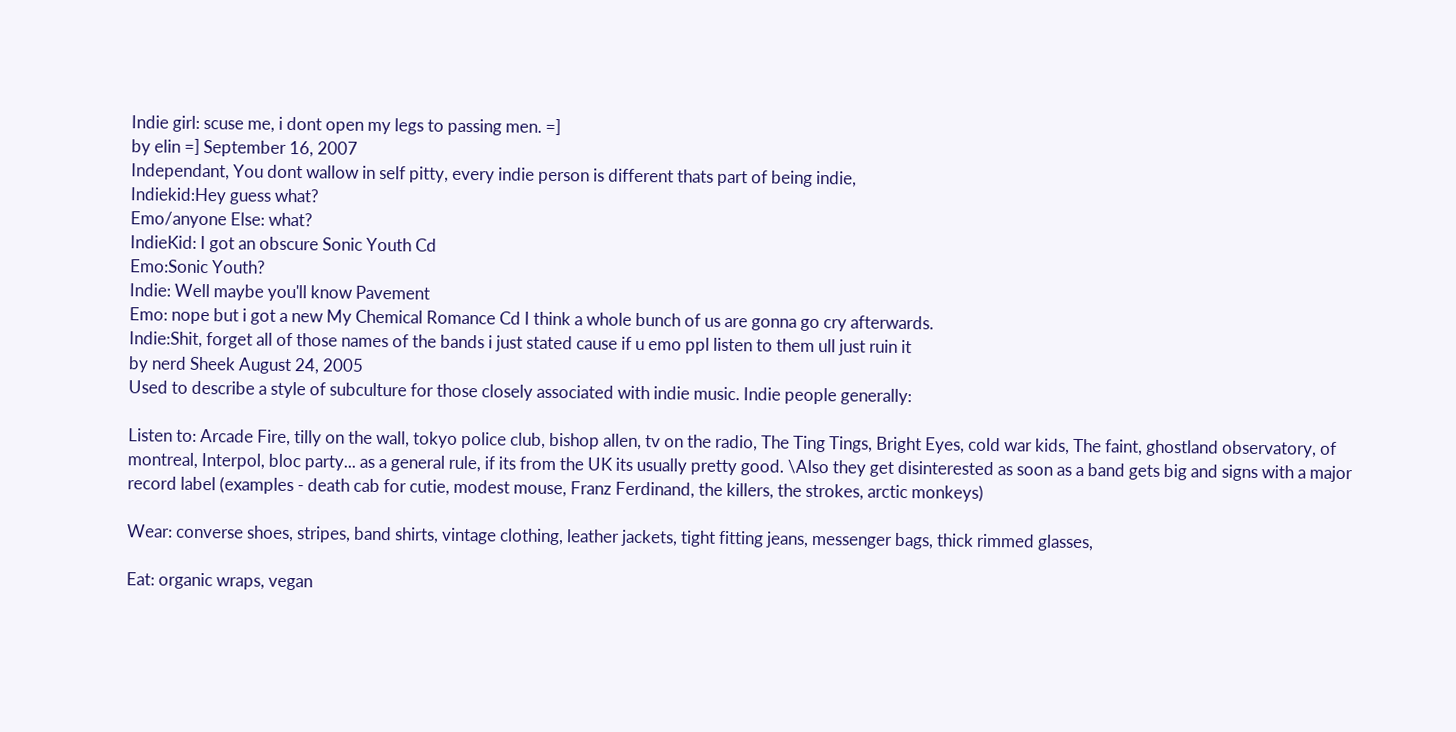Indie girl: scuse me, i dont open my legs to passing men. =]
by elin =] September 16, 2007
Independant, You dont wallow in self pitty, every indie person is different thats part of being indie,
Indiekid:Hey guess what?
Emo/anyone Else: what?
IndieKid: I got an obscure Sonic Youth Cd
Emo:Sonic Youth?
Indie: Well maybe you'll know Pavement
Emo: nope but i got a new My Chemical Romance Cd I think a whole bunch of us are gonna go cry afterwards.
Indie:Shit, forget all of those names of the bands i just stated cause if u emo ppl listen to them ull just ruin it
by nerd Sheek August 24, 2005
Used to describe a style of subculture for those closely associated with indie music. Indie people generally:

Listen to: Arcade Fire, tilly on the wall, tokyo police club, bishop allen, tv on the radio, The Ting Tings, Bright Eyes, cold war kids, The faint, ghostland observatory, of montreal, Interpol, bloc party... as a general rule, if its from the UK its usually pretty good. \Also they get disinterested as soon as a band gets big and signs with a major record label (examples - death cab for cutie, modest mouse, Franz Ferdinand, the killers, the strokes, arctic monkeys)

Wear: converse shoes, stripes, band shirts, vintage clothing, leather jackets, tight fitting jeans, messenger bags, thick rimmed glasses,

Eat: organic wraps, vegan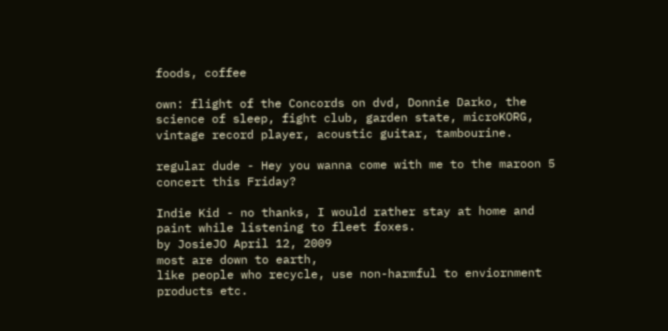foods, coffee

own: flight of the Concords on dvd, Donnie Darko, the science of sleep, fight club, garden state, microKORG, vintage record player, acoustic guitar, tambourine.

regular dude - Hey you wanna come with me to the maroon 5 concert this Friday?

Indie Kid - no thanks, I would rather stay at home and paint while listening to fleet foxes.
by JosieJO April 12, 2009
most are down to earth,
like people who recycle, use non-harmful to enviornment products etc.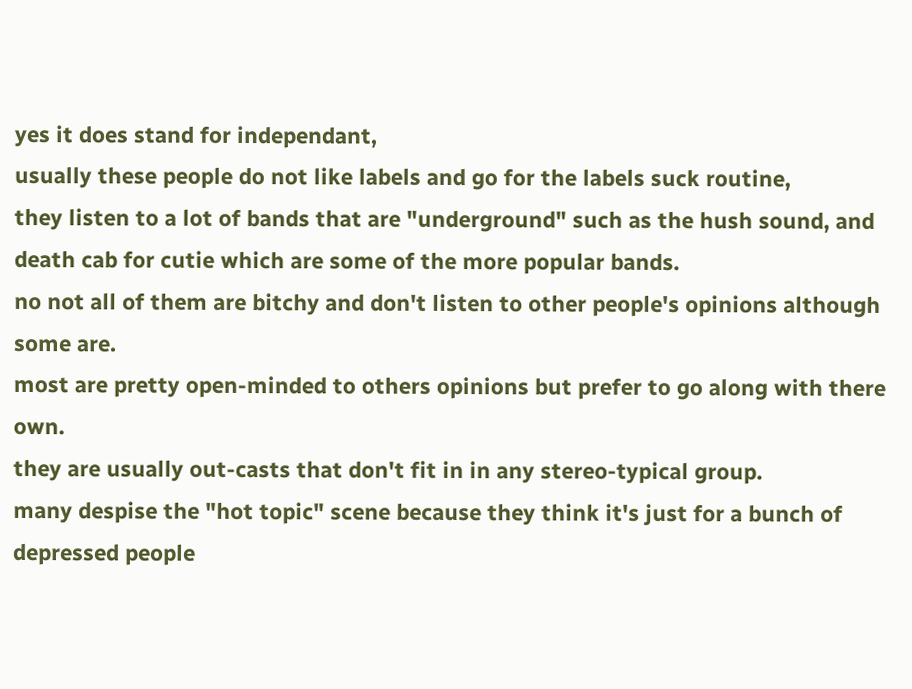yes it does stand for independant,
usually these people do not like labels and go for the labels suck routine,
they listen to a lot of bands that are "underground" such as the hush sound, and death cab for cutie which are some of the more popular bands.
no not all of them are bitchy and don't listen to other people's opinions although some are.
most are pretty open-minded to others opinions but prefer to go along with there own.
they are usually out-casts that don't fit in in any stereo-typical group.
many despise the "hot topic" scene because they think it's just for a bunch of depressed people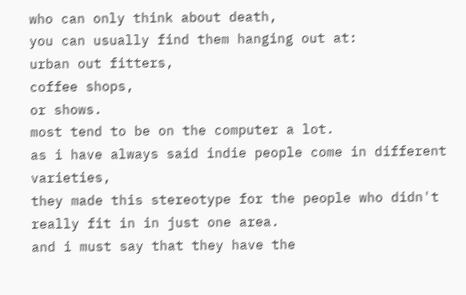who can only think about death,
you can usually find them hanging out at:
urban out fitters,
coffee shops,
or shows.
most tend to be on the computer a lot.
as i have always said indie people come in different varieties,
they made this stereotype for the people who didn't really fit in in just one area.
and i must say that they have the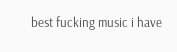best fucking music i have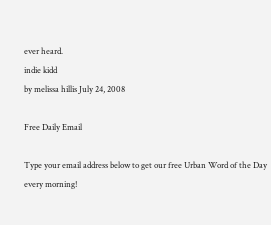ever heard.
indie kidd
by melissa hillis July 24, 2008

Free Daily Email

Type your email address below to get our free Urban Word of the Day every morning!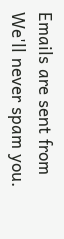Emails are sent from We'll never spam you.